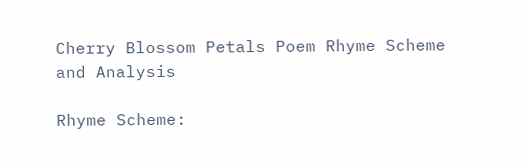Cherry Blossom Petals Poem Rhyme Scheme and Analysis

Rhyme Scheme: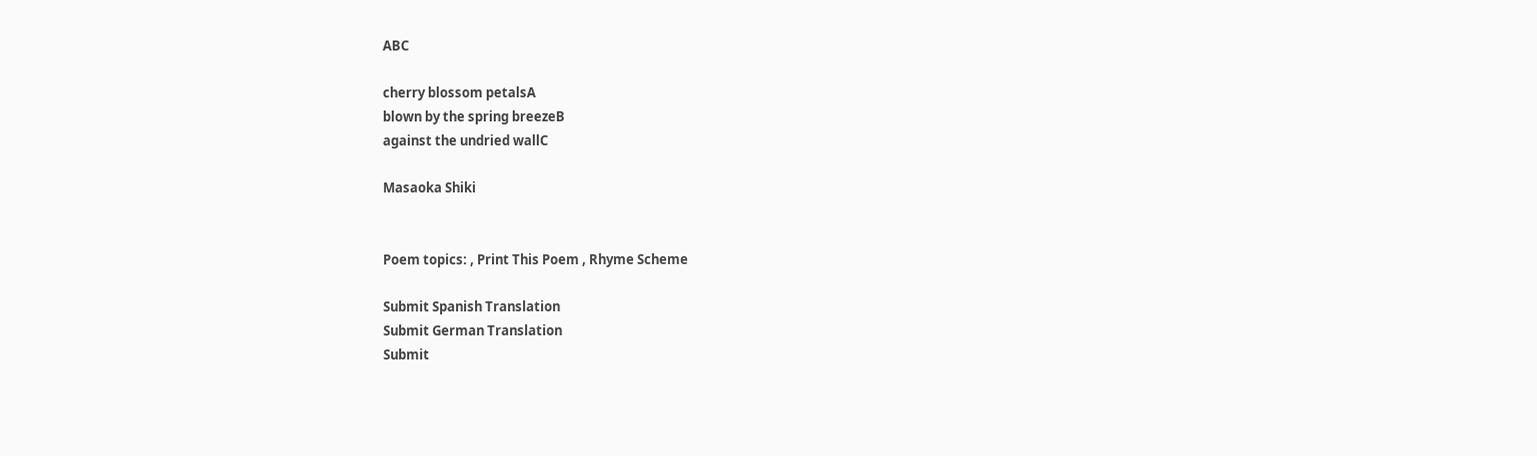ABC

cherry blossom petalsA
blown by the spring breezeB
against the undried wallC

Masaoka Shiki


Poem topics: , Print This Poem , Rhyme Scheme

Submit Spanish Translation
Submit German Translation
Submit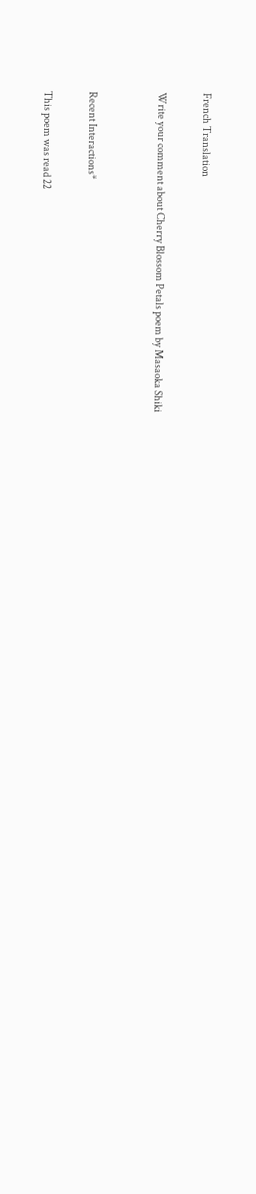French Translation

Write your comment about Cherry Blossom Petals poem by Masaoka Shiki


Recent Interactions*

This poem was read 22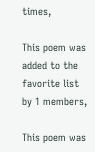times,

This poem was added to the favorite list by 1 members,

This poem was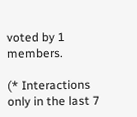voted by 1 members.

(* Interactions only in the last 7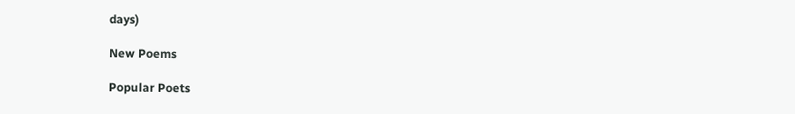days)

New Poems

Popular Poets